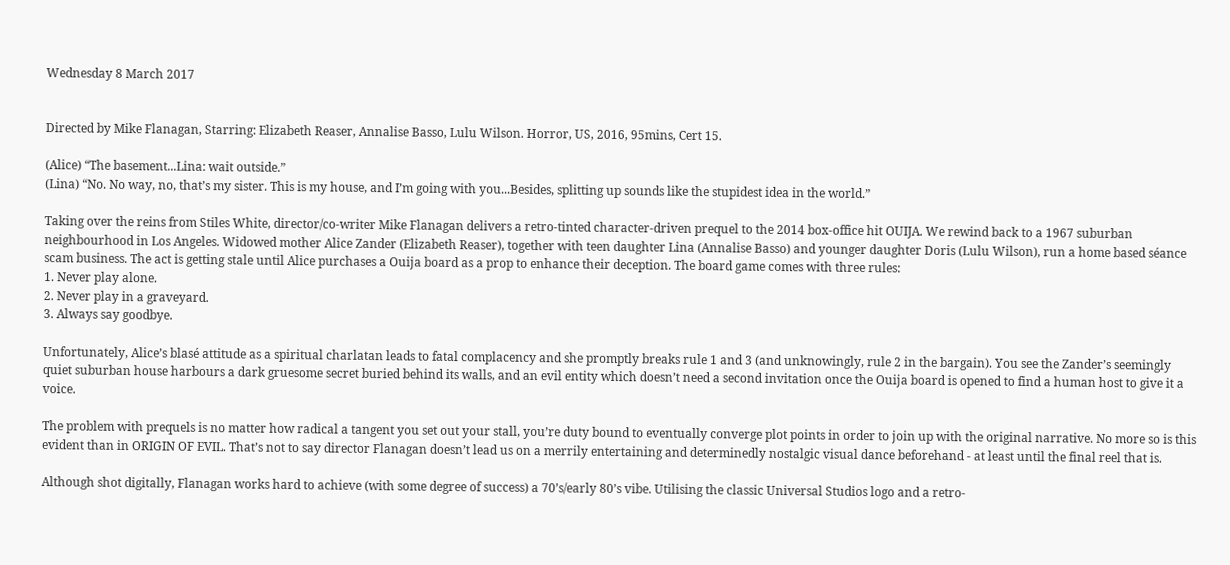Wednesday 8 March 2017


Directed by Mike Flanagan, Starring: Elizabeth Reaser, Annalise Basso, Lulu Wilson. Horror, US, 2016, 95mins, Cert 15.

(Alice) “The basement...Lina: wait outside.”
(Lina) “No. No way, no, that’s my sister. This is my house, and I’m going with you...Besides, splitting up sounds like the stupidest idea in the world.”

Taking over the reins from Stiles White, director/co-writer Mike Flanagan delivers a retro-tinted character-driven prequel to the 2014 box-office hit OUIJA. We rewind back to a 1967 suburban neighbourhood in Los Angeles. Widowed mother Alice Zander (Elizabeth Reaser), together with teen daughter Lina (Annalise Basso) and younger daughter Doris (Lulu Wilson), run a home based séance scam business. The act is getting stale until Alice purchases a Ouija board as a prop to enhance their deception. The board game comes with three rules:
1. Never play alone.
2. Never play in a graveyard.
3. Always say goodbye.

Unfortunately, Alice’s blasé attitude as a spiritual charlatan leads to fatal complacency and she promptly breaks rule 1 and 3 (and unknowingly, rule 2 in the bargain). You see the Zander’s seemingly quiet suburban house harbours a dark gruesome secret buried behind its walls, and an evil entity which doesn’t need a second invitation once the Ouija board is opened to find a human host to give it a voice.

The problem with prequels is no matter how radical a tangent you set out your stall, you’re duty bound to eventually converge plot points in order to join up with the original narrative. No more so is this evident than in ORIGIN OF EVIL. That’s not to say director Flanagan doesn’t lead us on a merrily entertaining and determinedly nostalgic visual dance beforehand - at least until the final reel that is.

Although shot digitally, Flanagan works hard to achieve (with some degree of success) a 70’s/early 80’s vibe. Utilising the classic Universal Studios logo and a retro-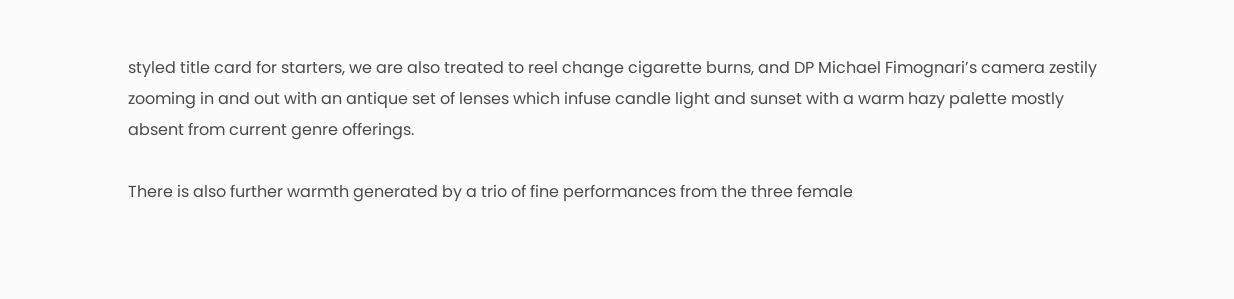styled title card for starters, we are also treated to reel change cigarette burns, and DP Michael Fimognari’s camera zestily zooming in and out with an antique set of lenses which infuse candle light and sunset with a warm hazy palette mostly absent from current genre offerings.

There is also further warmth generated by a trio of fine performances from the three female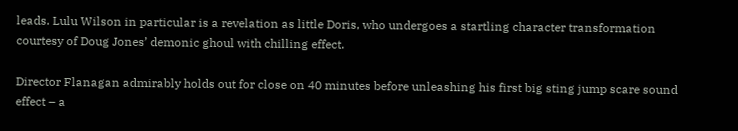leads. Lulu Wilson in particular is a revelation as little Doris, who undergoes a startling character transformation courtesy of Doug Jones’ demonic ghoul with chilling effect.

Director Flanagan admirably holds out for close on 40 minutes before unleashing his first big sting jump scare sound effect – a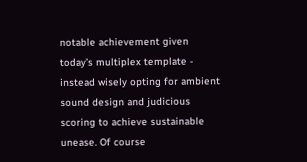notable achievement given today’s multiplex template - instead wisely opting for ambient sound design and judicious scoring to achieve sustainable unease. Of course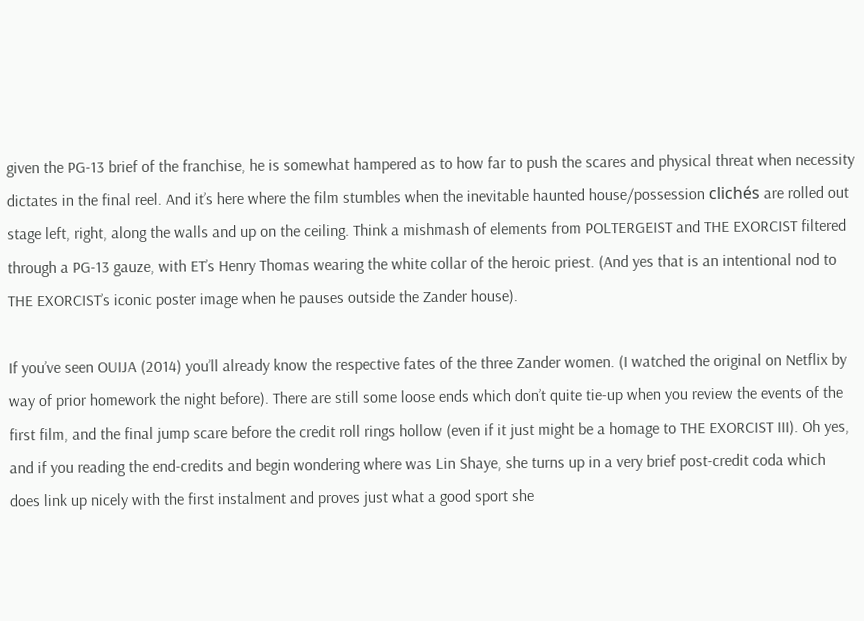given the PG-13 brief of the franchise, he is somewhat hampered as to how far to push the scares and physical threat when necessity dictates in the final reel. And it’s here where the film stumbles when the inevitable haunted house/possession clichés are rolled out stage left, right, along the walls and up on the ceiling. Think a mishmash of elements from POLTERGEIST and THE EXORCIST filtered through a PG-13 gauze, with ET’s Henry Thomas wearing the white collar of the heroic priest. (And yes that is an intentional nod to THE EXORCIST’s iconic poster image when he pauses outside the Zander house).

If you’ve seen OUIJA (2014) you’ll already know the respective fates of the three Zander women. (I watched the original on Netflix by way of prior homework the night before). There are still some loose ends which don’t quite tie-up when you review the events of the first film, and the final jump scare before the credit roll rings hollow (even if it just might be a homage to THE EXORCIST III). Oh yes, and if you reading the end-credits and begin wondering where was Lin Shaye, she turns up in a very brief post-credit coda which does link up nicely with the first instalment and proves just what a good sport she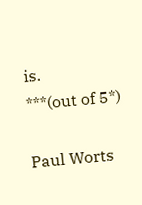is.
***(out of 5*)

Paul Worts